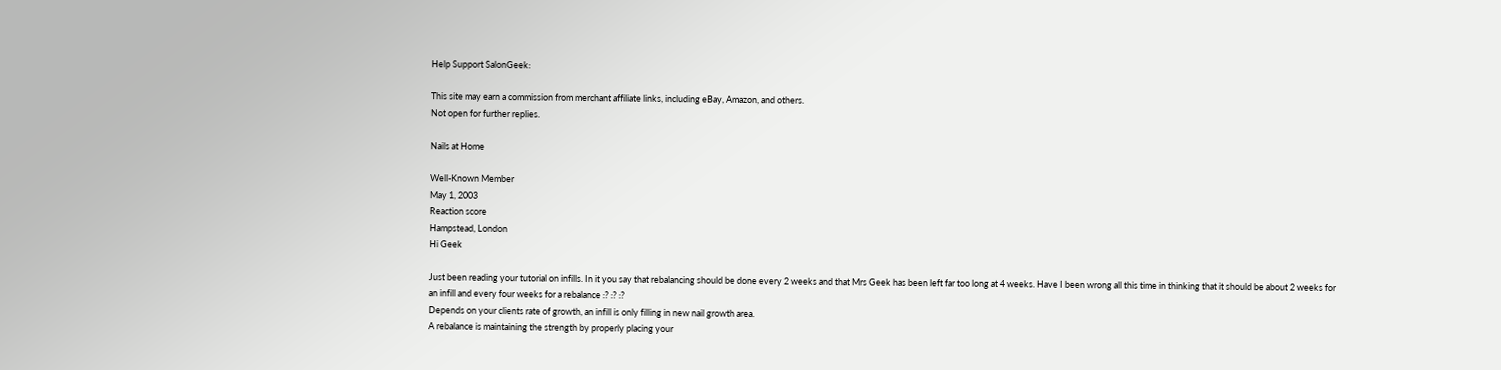Help Support SalonGeek:

This site may earn a commission from merchant affiliate links, including eBay, Amazon, and others.
Not open for further replies.

Nails at Home

Well-Known Member
May 1, 2003
Reaction score
Hampstead, London
Hi Geek

Just been reading your tutorial on infills. In it you say that rebalancing should be done every 2 weeks and that Mrs Geek has been left far too long at 4 weeks. Have I been wrong all this time in thinking that it should be about 2 weeks for an infill and every four weeks for a rebalance :? :? :?
Depends on your clients rate of growth, an infill is only filling in new nail growth area.
A rebalance is maintaining the strength by properly placing your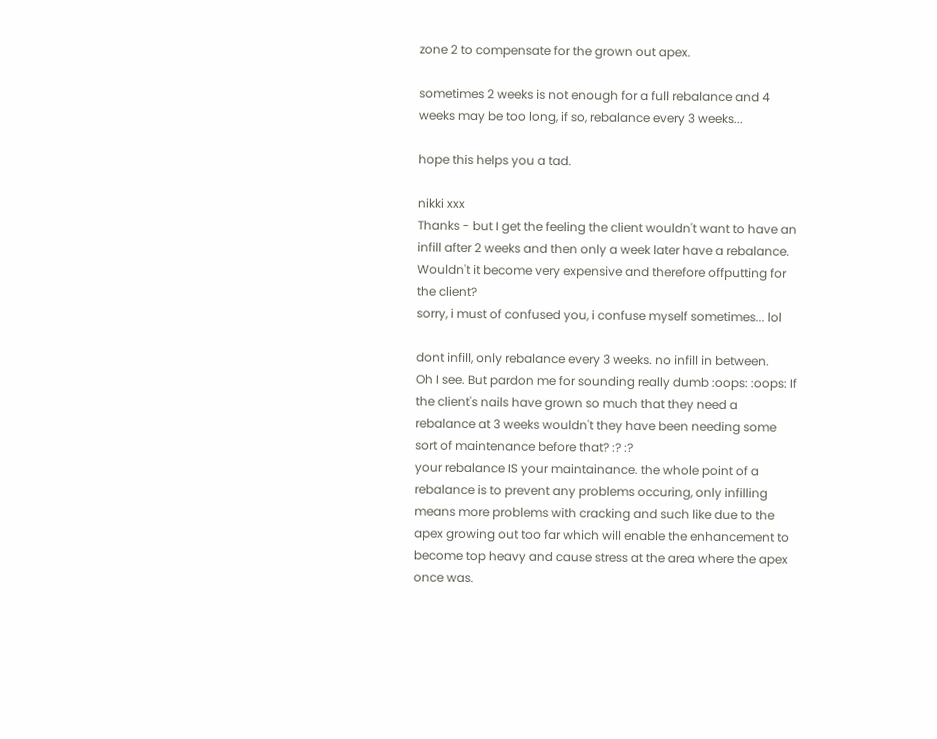zone 2 to compensate for the grown out apex.

sometimes 2 weeks is not enough for a full rebalance and 4 weeks may be too long, if so, rebalance every 3 weeks...

hope this helps you a tad.

nikki xxx
Thanks - but I get the feeling the client wouldn't want to have an infill after 2 weeks and then only a week later have a rebalance. Wouldn't it become very expensive and therefore offputting for the client?
sorry, i must of confused you, i confuse myself sometimes... lol

dont infill, only rebalance every 3 weeks. no infill in between.
Oh I see. But pardon me for sounding really dumb :oops: :oops: If the client's nails have grown so much that they need a rebalance at 3 weeks wouldn't they have been needing some sort of maintenance before that? :? :?
your rebalance IS your maintainance. the whole point of a rebalance is to prevent any problems occuring, only infilling means more problems with cracking and such like due to the apex growing out too far which will enable the enhancement to become top heavy and cause stress at the area where the apex once was.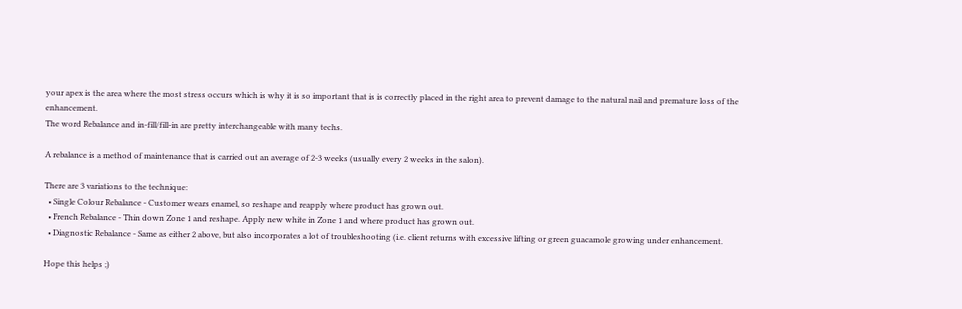your apex is the area where the most stress occurs which is why it is so important that is is correctly placed in the right area to prevent damage to the natural nail and premature loss of the enhancement.
The word Rebalance and in-fill/fill-in are pretty interchangeable with many techs.

A rebalance is a method of maintenance that is carried out an average of 2-3 weeks (usually every 2 weeks in the salon).

There are 3 variations to the technique:
  • Single Colour Rebalance - Customer wears enamel, so reshape and reapply where product has grown out.
  • French Rebalance - Thin down Zone 1 and reshape. Apply new white in Zone 1 and where product has grown out.
  • Diagnostic Rebalance - Same as either 2 above, but also incorporates a lot of troubleshooting (i.e. client returns with excessive lifting or green guacamole growing under enhancement.

Hope this helps ;)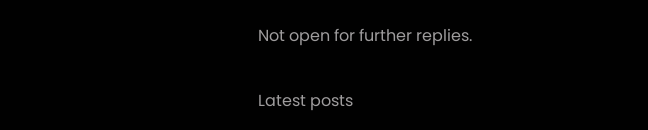Not open for further replies.

Latest posts